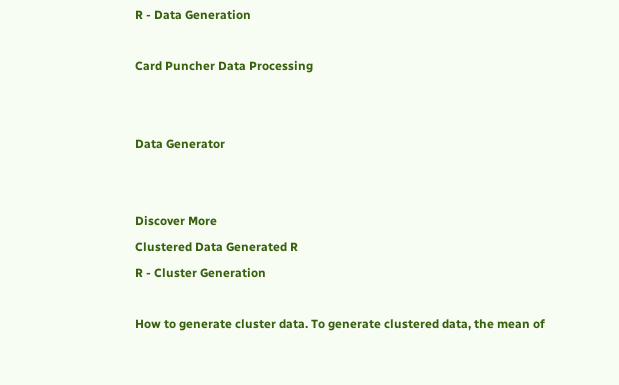R - Data Generation

Card Puncher Data Processing


Data Generator


Discover More
Clustered Data Generated R
R - Cluster Generation

How to generate cluster data. To generate clustered data, the mean of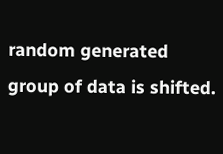random generated group of data is shifted.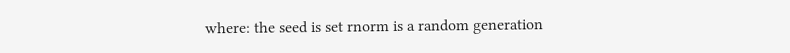where: the seed is set rnorm is a random generation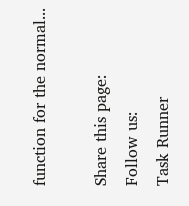function for the normal...

Share this page:
Follow us:
Task Runner